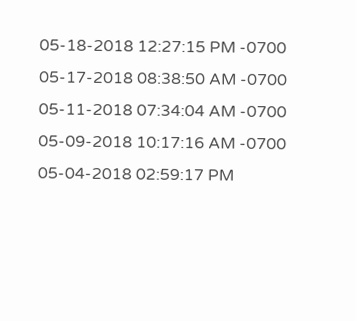05-18-2018 12:27:15 PM -0700
05-17-2018 08:38:50 AM -0700
05-11-2018 07:34:04 AM -0700
05-09-2018 10:17:16 AM -0700
05-04-2018 02:59:17 PM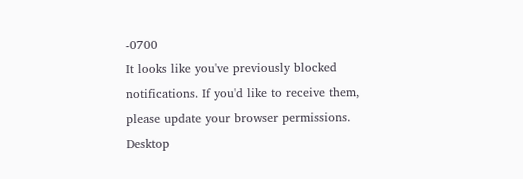-0700
It looks like you've previously blocked notifications. If you'd like to receive them, please update your browser permissions.
Desktop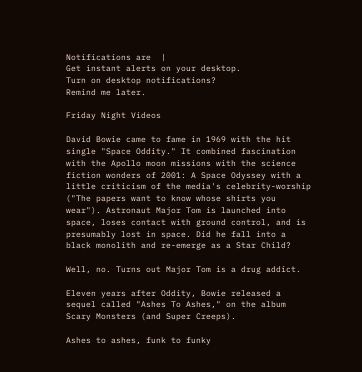Notifications are  |
Get instant alerts on your desktop.
Turn on desktop notifications?
Remind me later.

Friday Night Videos

David Bowie came to fame in 1969 with the hit single "Space Oddity." It combined fascination with the Apollo moon missions with the science fiction wonders of 2001: A Space Odyssey with a little criticism of the media's celebrity-worship ("The papers want to know whose shirts you wear"). Astronaut Major Tom is launched into space, loses contact with ground control, and is presumably lost in space. Did he fall into a black monolith and re-emerge as a Star Child?

Well, no. Turns out Major Tom is a drug addict.

Eleven years after Oddity, Bowie released a sequel called "Ashes To Ashes," on the album Scary Monsters (and Super Creeps).

Ashes to ashes, funk to funky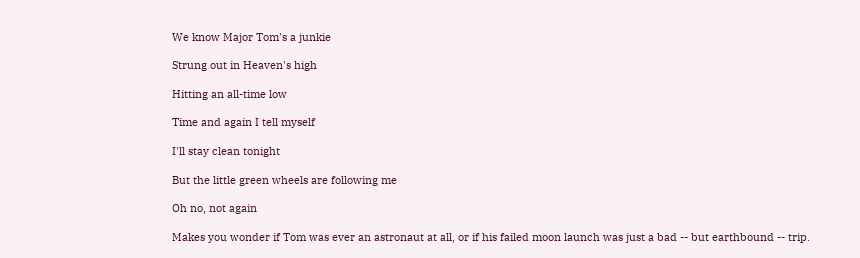We know Major Tom's a junkie

Strung out in Heaven's high

Hitting an all-time low

Time and again I tell myself

I'll stay clean tonight

But the little green wheels are following me

Oh no, not again

Makes you wonder if Tom was ever an astronaut at all, or if his failed moon launch was just a bad -- but earthbound -- trip.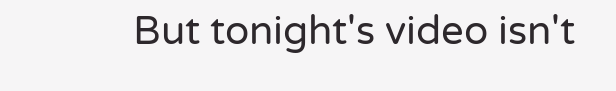But tonight's video isn't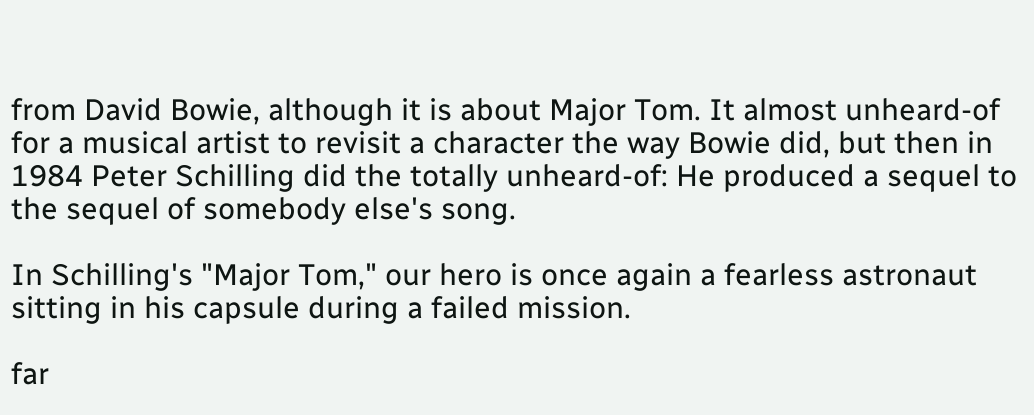from David Bowie, although it is about Major Tom. It almost unheard-of for a musical artist to revisit a character the way Bowie did, but then in 1984 Peter Schilling did the totally unheard-of: He produced a sequel to the sequel of somebody else's song.

In Schilling's "Major Tom," our hero is once again a fearless astronaut sitting in his capsule during a failed mission.

far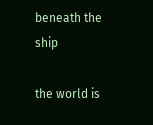beneath the ship

the world is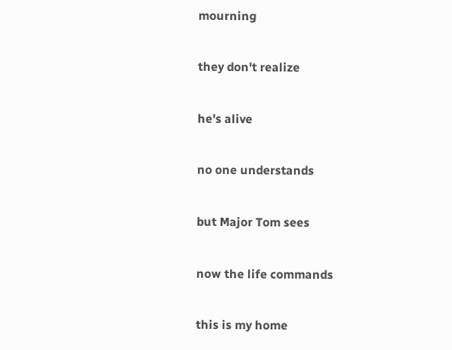mourning

they don't realize

he's alive

no one understands

but Major Tom sees

now the life commands

this is my home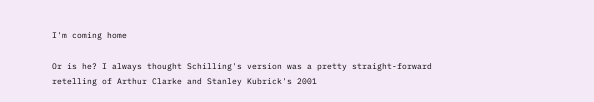I'm coming home

Or is he? I always thought Schilling's version was a pretty straight-forward retelling of Arthur Clarke and Stanley Kubrick's 2001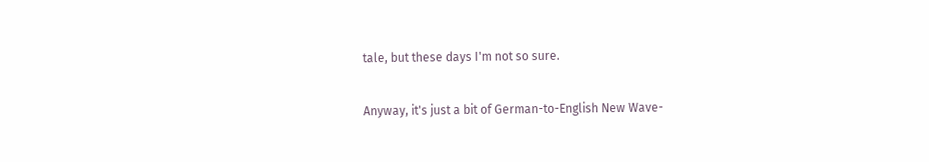tale, but these days I'm not so sure.

Anyway, it's just a bit of German-to-English New Wave-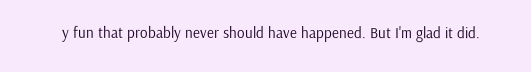y fun that probably never should have happened. But I'm glad it did.